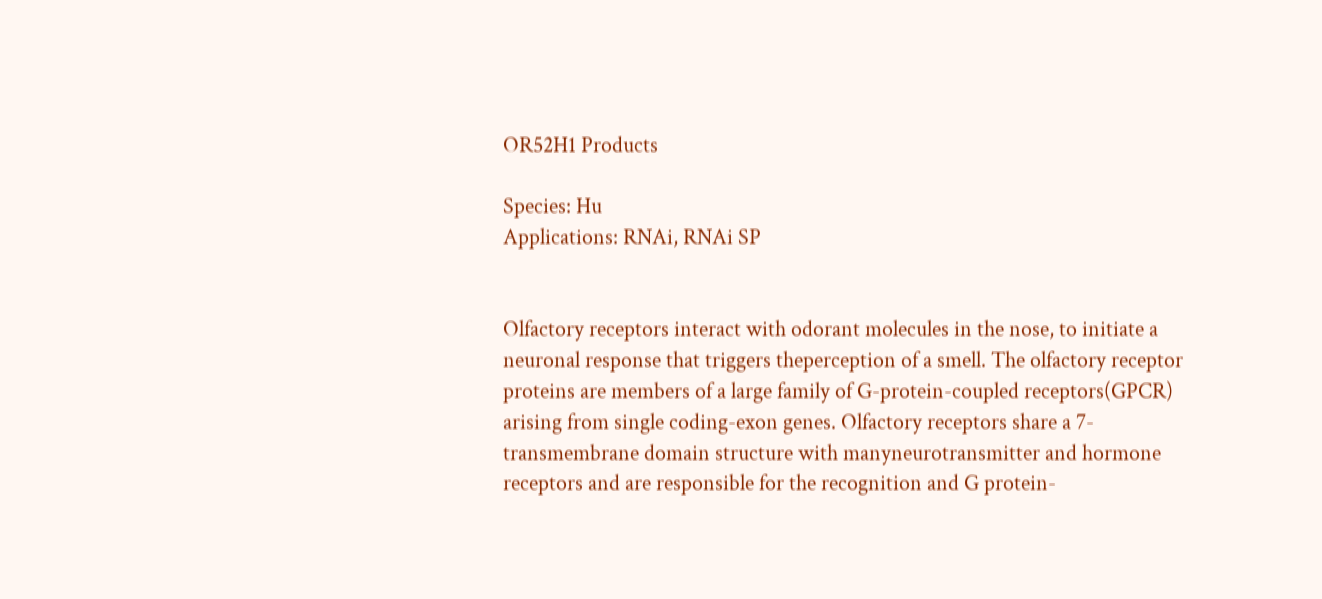OR52H1 Products

Species: Hu
Applications: RNAi, RNAi SP


Olfactory receptors interact with odorant molecules in the nose, to initiate a neuronal response that triggers theperception of a smell. The olfactory receptor proteins are members of a large family of G-protein-coupled receptors(GPCR) arising from single coding-exon genes. Olfactory receptors share a 7-transmembrane domain structure with manyneurotransmitter and hormone receptors and are responsible for the recognition and G protein-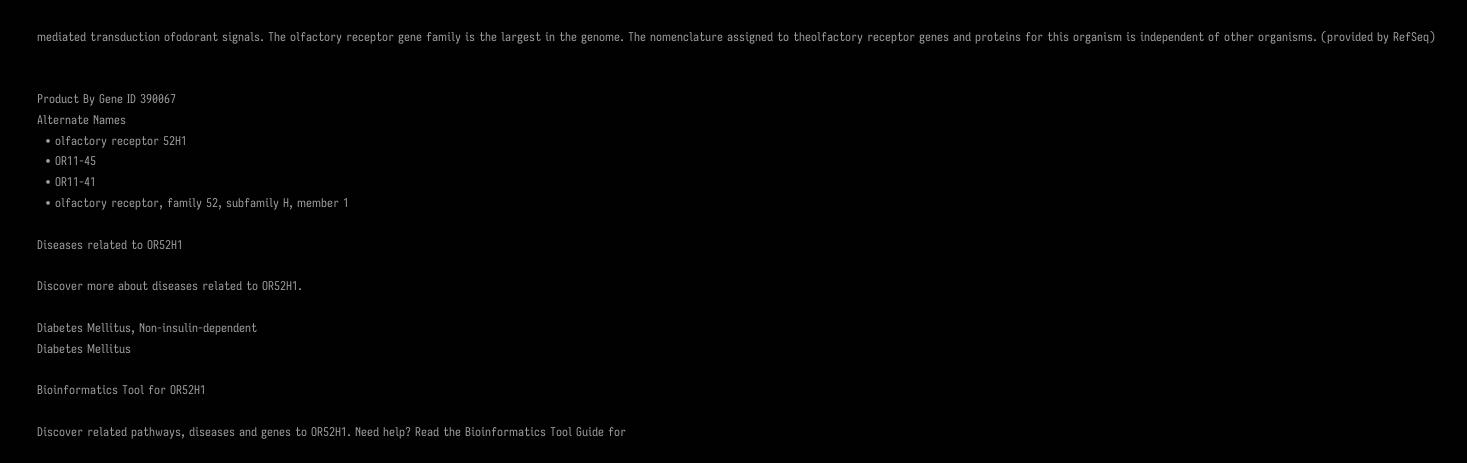mediated transduction ofodorant signals. The olfactory receptor gene family is the largest in the genome. The nomenclature assigned to theolfactory receptor genes and proteins for this organism is independent of other organisms. (provided by RefSeq)


Product By Gene ID 390067
Alternate Names
  • olfactory receptor 52H1
  • OR11-45
  • OR11-41
  • olfactory receptor, family 52, subfamily H, member 1

Diseases related to OR52H1

Discover more about diseases related to OR52H1.

Diabetes Mellitus, Non-insulin-dependent
Diabetes Mellitus

Bioinformatics Tool for OR52H1

Discover related pathways, diseases and genes to OR52H1. Need help? Read the Bioinformatics Tool Guide for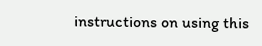instructions on using this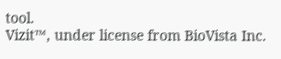tool.
Vizit™, under license from BioVista Inc.